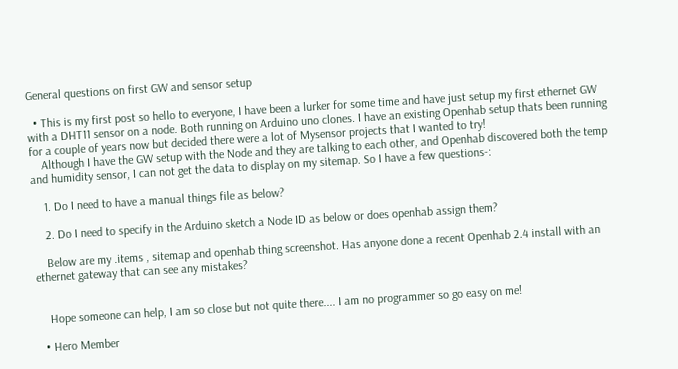General questions on first GW and sensor setup

  • This is my first post so hello to everyone, I have been a lurker for some time and have just setup my first ethernet GW with a DHT11 sensor on a node. Both running on Arduino uno clones. I have an existing Openhab setup thats been running for a couple of years now but decided there were a lot of Mysensor projects that I wanted to try!
    Although I have the GW setup with the Node and they are talking to each other, and Openhab discovered both the temp and humidity sensor, I can not get the data to display on my sitemap. So I have a few questions-:

    1. Do I need to have a manual things file as below?

    2. Do I need to specify in the Arduino sketch a Node ID as below or does openhab assign them?

    Below are my .items , sitemap and openhab thing screenshot. Has anyone done a recent Openhab 2.4 install with an ethernet gateway that can see any mistakes?


    Hope someone can help, I am so close but not quite there.... I am no programmer so go easy on me!

  • Hero Member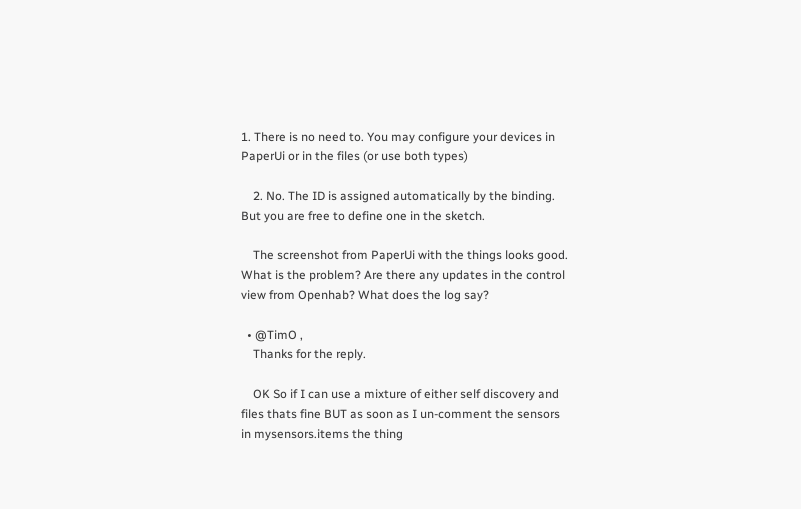1. There is no need to. You may configure your devices in PaperUi or in the files (or use both types)

    2. No. The ID is assigned automatically by the binding. But you are free to define one in the sketch.

    The screenshot from PaperUi with the things looks good. What is the problem? Are there any updates in the control view from Openhab? What does the log say?

  • @TimO ,
    Thanks for the reply.

    OK So if I can use a mixture of either self discovery and files thats fine BUT as soon as I un-comment the sensors in mysensors.items the thing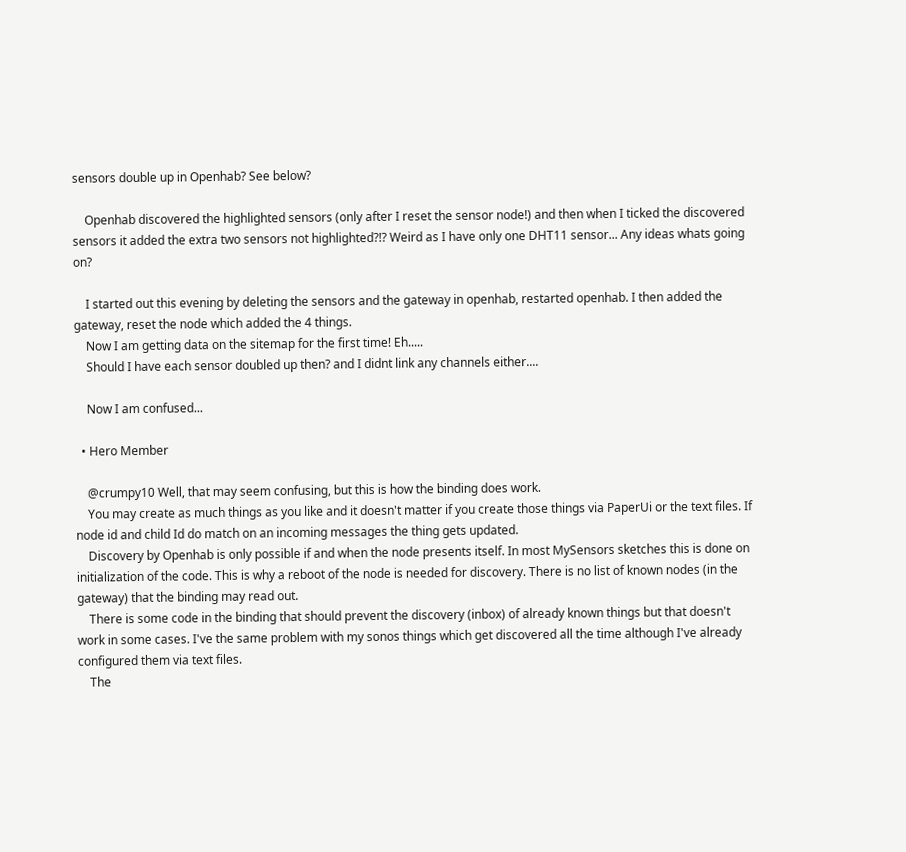sensors double up in Openhab? See below?

    Openhab discovered the highlighted sensors (only after I reset the sensor node!) and then when I ticked the discovered sensors it added the extra two sensors not highlighted?!? Weird as I have only one DHT11 sensor... Any ideas whats going on?

    I started out this evening by deleting the sensors and the gateway in openhab, restarted openhab. I then added the gateway, reset the node which added the 4 things.
    Now I am getting data on the sitemap for the first time! Eh.....
    Should I have each sensor doubled up then? and I didnt link any channels either....

    Now I am confused...

  • Hero Member

    @crumpy10 Well, that may seem confusing, but this is how the binding does work.
    You may create as much things as you like and it doesn't matter if you create those things via PaperUi or the text files. If node id and child Id do match on an incoming messages the thing gets updated.
    Discovery by Openhab is only possible if and when the node presents itself. In most MySensors sketches this is done on initialization of the code. This is why a reboot of the node is needed for discovery. There is no list of known nodes (in the gateway) that the binding may read out.
    There is some code in the binding that should prevent the discovery (inbox) of already known things but that doesn't work in some cases. I've the same problem with my sonos things which get discovered all the time although I've already configured them via text files.
    The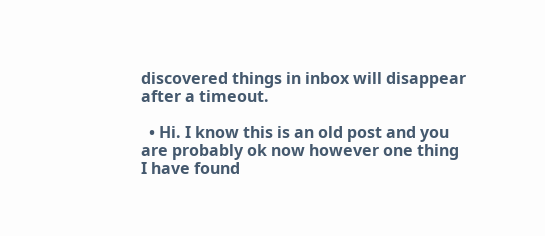discovered things in inbox will disappear after a timeout.

  • Hi. I know this is an old post and you are probably ok now however one thing I have found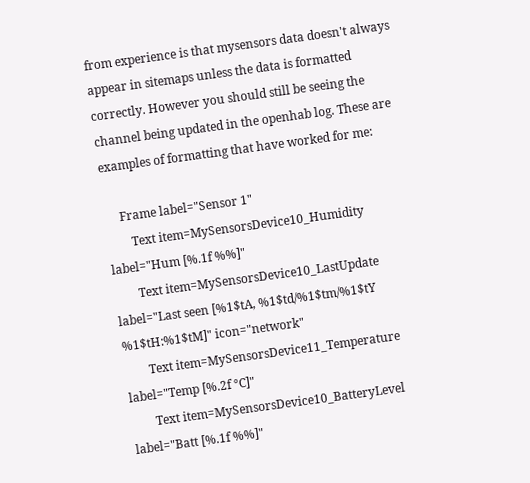from experience is that mysensors data doesn't always appear in sitemaps unless the data is formatted correctly. However you should still be seeing the channel being updated in the openhab log. These are examples of formatting that have worked for me:

     Frame label="Sensor 1"
        Text item=MySensorsDevice10_Humidity label="Hum [%.1f %%]"
        Text item=MySensorsDevice10_LastUpdate label="Last seen [%1$tA, %1$td/%1$tm/%1$tY %1$tH:%1$tM]" icon="network"
        Text item=MySensorsDevice11_Temperature label="Temp [%.2f °C]"
        Text item=MySensorsDevice10_BatteryLevel label="Batt [%.1f %%]"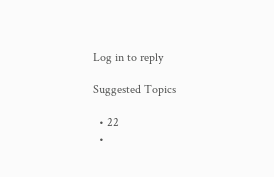Log in to reply

Suggested Topics

  • 22
  •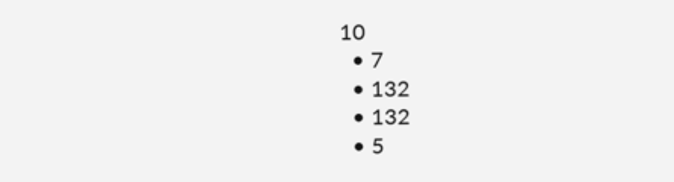10
  • 7
  • 132
  • 132
  • 5